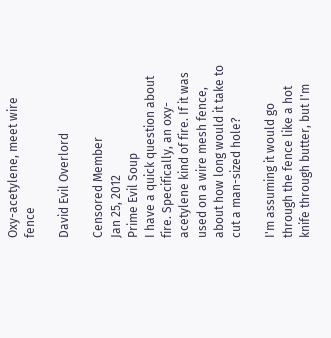Oxy-acetylene, meet wire fence

David Evil Overlord

Censored Member
Jan 25, 2012
Prime Evil Soup
I have a quick question about fire. Specifically, an oxy-acetylene kind of fire. If it was used on a wire mesh fence, about how long would it take to cut a man-sized hole?

I'm assuming it would go through the fence like a hot knife through butter, but I'm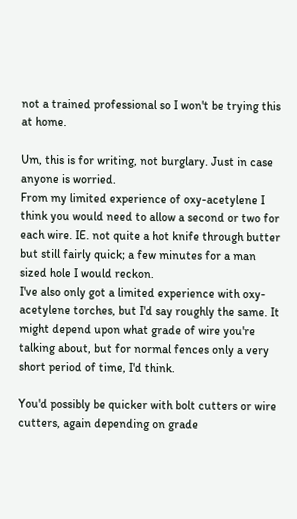not a trained professional so I won't be trying this at home.

Um, this is for writing, not burglary. Just in case anyone is worried.
From my limited experience of oxy-acetylene I think you would need to allow a second or two for each wire. IE. not quite a hot knife through butter but still fairly quick; a few minutes for a man sized hole I would reckon.
I've also only got a limited experience with oxy-acetylene torches, but I'd say roughly the same. It might depend upon what grade of wire you're talking about, but for normal fences only a very short period of time, I'd think.

You'd possibly be quicker with bolt cutters or wire cutters, again depending on grade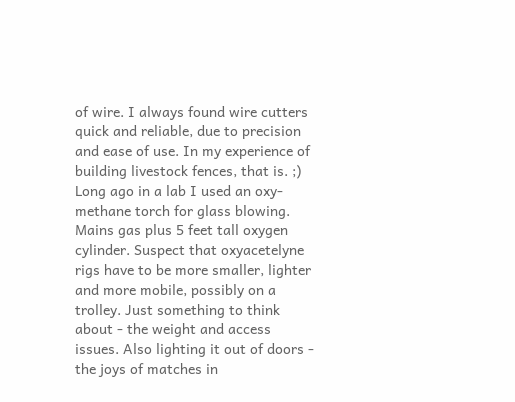of wire. I always found wire cutters quick and reliable, due to precision and ease of use. In my experience of building livestock fences, that is. ;)
Long ago in a lab I used an oxy-methane torch for glass blowing. Mains gas plus 5 feet tall oxygen cylinder. Suspect that oxyacetelyne rigs have to be more smaller, lighter and more mobile, possibly on a trolley. Just something to think about - the weight and access issues. Also lighting it out of doors - the joys of matches in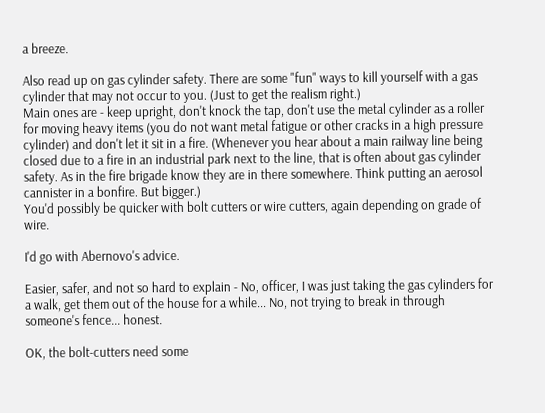a breeze.

Also read up on gas cylinder safety. There are some "fun" ways to kill yourself with a gas cylinder that may not occur to you. (Just to get the realism right.)
Main ones are - keep upright, don't knock the tap, don't use the metal cylinder as a roller for moving heavy items (you do not want metal fatigue or other cracks in a high pressure cylinder) and don't let it sit in a fire. (Whenever you hear about a main railway line being closed due to a fire in an industrial park next to the line, that is often about gas cylinder safety. As in the fire brigade know they are in there somewhere. Think putting an aerosol cannister in a bonfire. But bigger.)
You'd possibly be quicker with bolt cutters or wire cutters, again depending on grade of wire.

I'd go with Abernovo's advice.

Easier, safer, and not so hard to explain - No, officer, I was just taking the gas cylinders for a walk, get them out of the house for a while... No, not trying to break in through someone's fence... honest.

OK, the bolt-cutters need some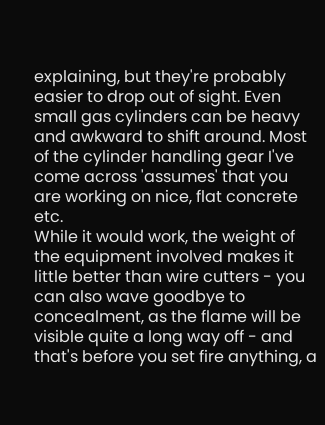explaining, but they're probably easier to drop out of sight. Even small gas cylinders can be heavy and awkward to shift around. Most of the cylinder handling gear I've come across 'assumes' that you are working on nice, flat concrete etc.
While it would work, the weight of the equipment involved makes it little better than wire cutters - you can also wave goodbye to concealment, as the flame will be visible quite a long way off - and that's before you set fire anything, a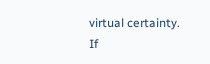virtual certainty.
If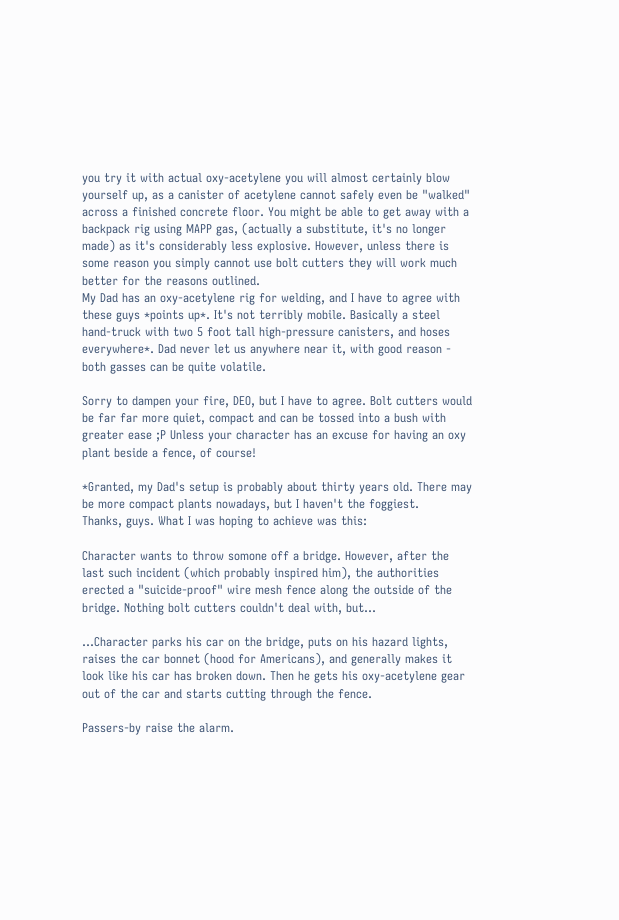you try it with actual oxy-acetylene you will almost certainly blow yourself up, as a canister of acetylene cannot safely even be "walked" across a finished concrete floor. You might be able to get away with a backpack rig using MAPP gas, (actually a substitute, it's no longer made) as it's considerably less explosive. However, unless there is some reason you simply cannot use bolt cutters they will work much better for the reasons outlined.
My Dad has an oxy-acetylene rig for welding, and I have to agree with these guys *points up*. It's not terribly mobile. Basically a steel hand-truck with two 5 foot tall high-pressure canisters, and hoses everywhere*. Dad never let us anywhere near it, with good reason - both gasses can be quite volatile.

Sorry to dampen your fire, DEO, but I have to agree. Bolt cutters would be far far more quiet, compact and can be tossed into a bush with greater ease ;P Unless your character has an excuse for having an oxy plant beside a fence, of course!

*Granted, my Dad's setup is probably about thirty years old. There may be more compact plants nowadays, but I haven't the foggiest.
Thanks, guys. What I was hoping to achieve was this:

Character wants to throw somone off a bridge. However, after the last such incident (which probably inspired him), the authorities erected a "suicide-proof" wire mesh fence along the outside of the bridge. Nothing bolt cutters couldn't deal with, but...

...Character parks his car on the bridge, puts on his hazard lights, raises the car bonnet (hood for Americans), and generally makes it look like his car has broken down. Then he gets his oxy-acetylene gear out of the car and starts cutting through the fence.

Passers-by raise the alarm.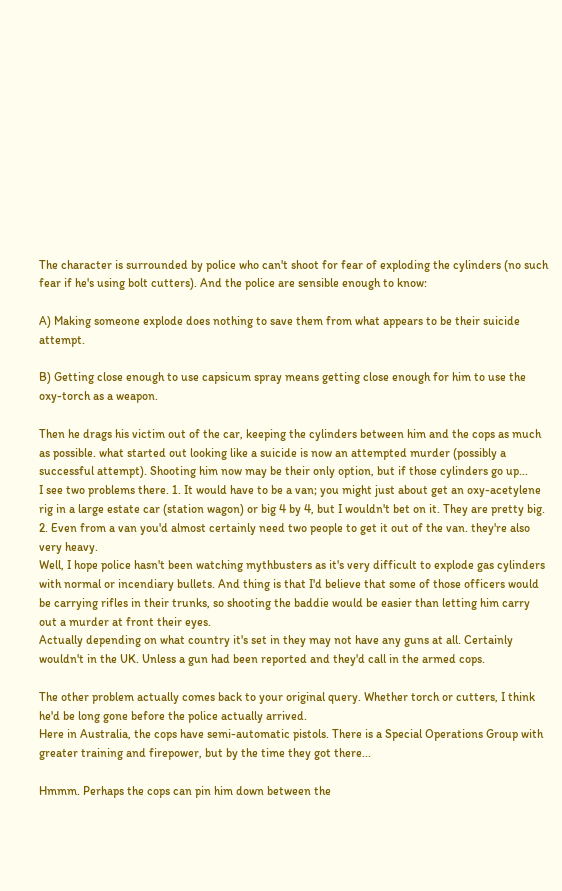The character is surrounded by police who can't shoot for fear of exploding the cylinders (no such fear if he's using bolt cutters). And the police are sensible enough to know:

A) Making someone explode does nothing to save them from what appears to be their suicide attempt.

B) Getting close enough to use capsicum spray means getting close enough for him to use the oxy-torch as a weapon.

Then he drags his victim out of the car, keeping the cylinders between him and the cops as much as possible. what started out looking like a suicide is now an attempted murder (possibly a successful attempt). Shooting him now may be their only option, but if those cylinders go up...
I see two problems there. 1. It would have to be a van; you might just about get an oxy-acetylene rig in a large estate car (station wagon) or big 4 by 4, but I wouldn't bet on it. They are pretty big. 2. Even from a van you'd almost certainly need two people to get it out of the van. they're also very heavy.
Well, I hope police hasn't been watching mythbusters as it's very difficult to explode gas cylinders with normal or incendiary bullets. And thing is that I'd believe that some of those officers would be carrying rifles in their trunks, so shooting the baddie would be easier than letting him carry out a murder at front their eyes.
Actually depending on what country it's set in they may not have any guns at all. Certainly wouldn't in the UK. Unless a gun had been reported and they'd call in the armed cops.

The other problem actually comes back to your original query. Whether torch or cutters, I think he'd be long gone before the police actually arrived.
Here in Australia, the cops have semi-automatic pistols. There is a Special Operations Group with greater training and firepower, but by the time they got there...

Hmmm. Perhaps the cops can pin him down between the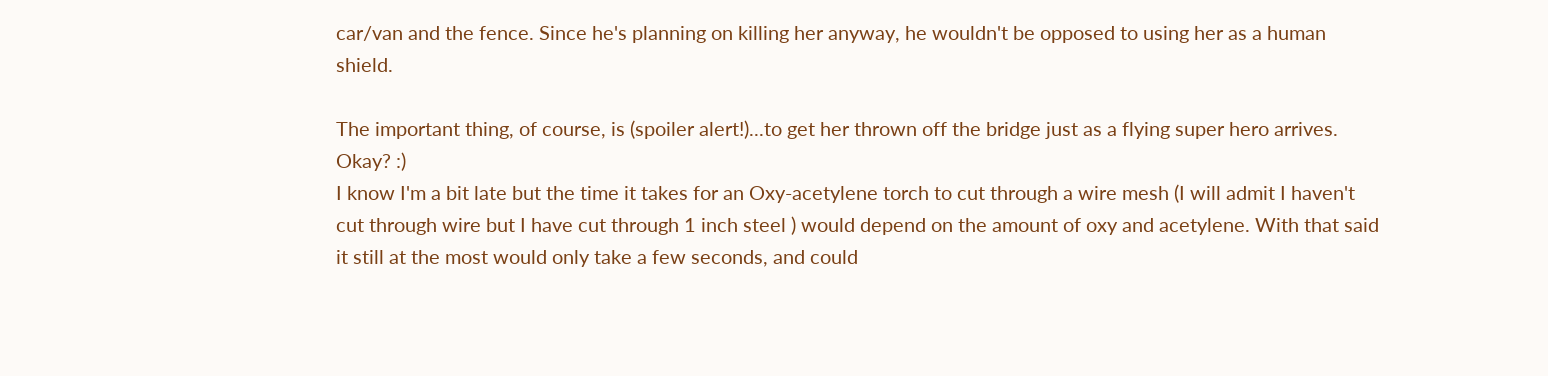car/van and the fence. Since he's planning on killing her anyway, he wouldn't be opposed to using her as a human shield.

The important thing, of course, is (spoiler alert!)...to get her thrown off the bridge just as a flying super hero arrives. Okay? :)
I know I'm a bit late but the time it takes for an Oxy-acetylene torch to cut through a wire mesh (I will admit I haven't cut through wire but I have cut through 1 inch steel ) would depend on the amount of oxy and acetylene. With that said it still at the most would only take a few seconds, and could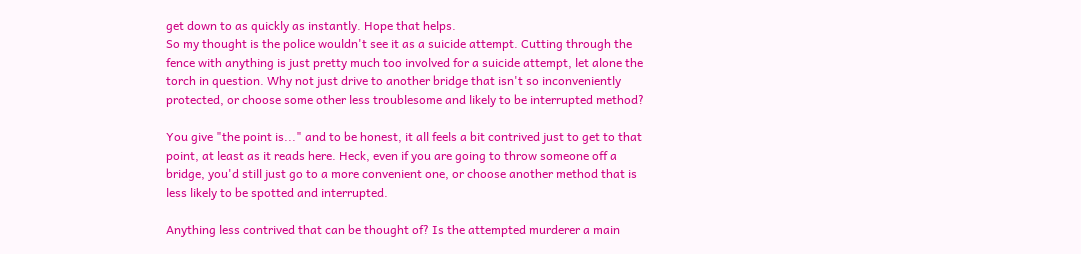get down to as quickly as instantly. Hope that helps.
So my thought is the police wouldn't see it as a suicide attempt. Cutting through the fence with anything is just pretty much too involved for a suicide attempt, let alone the torch in question. Why not just drive to another bridge that isn't so inconveniently protected, or choose some other less troublesome and likely to be interrupted method?

You give "the point is..." and to be honest, it all feels a bit contrived just to get to that point, at least as it reads here. Heck, even if you are going to throw someone off a bridge, you'd still just go to a more convenient one, or choose another method that is less likely to be spotted and interrupted.

Anything less contrived that can be thought of? Is the attempted murderer a main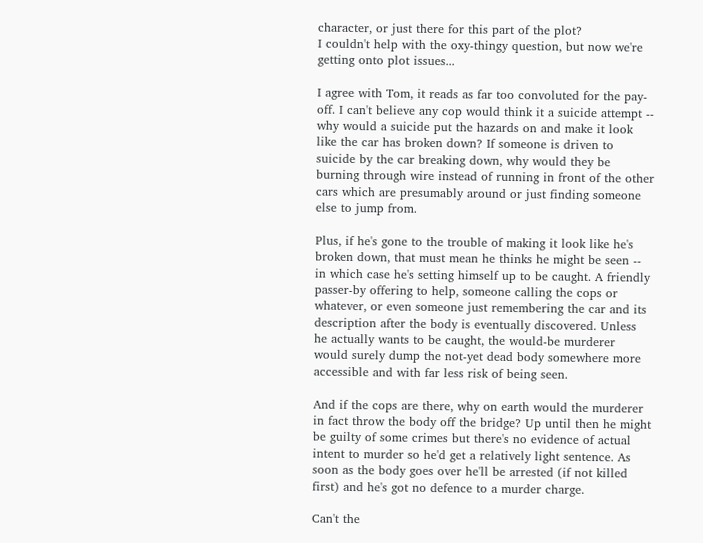character, or just there for this part of the plot?
I couldn't help with the oxy-thingy question, but now we're getting onto plot issues...

I agree with Tom, it reads as far too convoluted for the pay-off. I can't believe any cop would think it a suicide attempt -- why would a suicide put the hazards on and make it look like the car has broken down? If someone is driven to suicide by the car breaking down, why would they be burning through wire instead of running in front of the other cars which are presumably around or just finding someone else to jump from.

Plus, if he's gone to the trouble of making it look like he's broken down, that must mean he thinks he might be seen -- in which case he's setting himself up to be caught. A friendly passer-by offering to help, someone calling the cops or whatever, or even someone just remembering the car and its description after the body is eventually discovered. Unless he actually wants to be caught, the would-be murderer would surely dump the not-yet dead body somewhere more accessible and with far less risk of being seen.

And if the cops are there, why on earth would the murderer in fact throw the body off the bridge? Up until then he might be guilty of some crimes but there's no evidence of actual intent to murder so he'd get a relatively light sentence. As soon as the body goes over he'll be arrested (if not killed first) and he's got no defence to a murder charge.

Can't the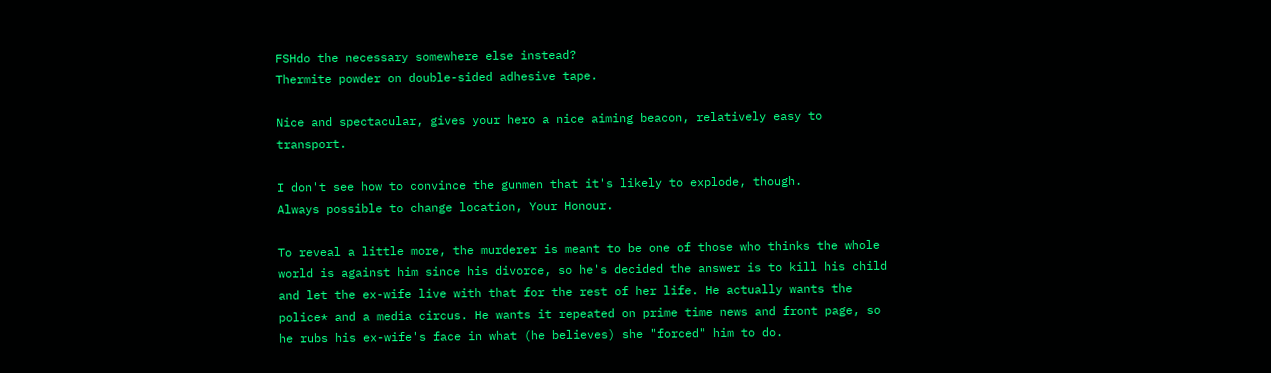FSHdo the necessary somewhere else instead?
Thermite powder on double-sided adhesive tape.

Nice and spectacular, gives your hero a nice aiming beacon, relatively easy to transport.

I don't see how to convince the gunmen that it's likely to explode, though.
Always possible to change location, Your Honour.

To reveal a little more, the murderer is meant to be one of those who thinks the whole world is against him since his divorce, so he's decided the answer is to kill his child and let the ex-wife live with that for the rest of her life. He actually wants the police* and a media circus. He wants it repeated on prime time news and front page, so he rubs his ex-wife's face in what (he believes) she "forced" him to do.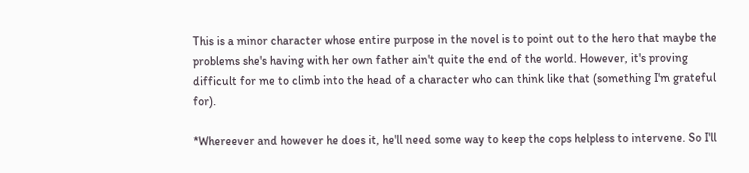This is a minor character whose entire purpose in the novel is to point out to the hero that maybe the problems she's having with her own father ain't quite the end of the world. However, it's proving difficult for me to climb into the head of a character who can think like that (something I'm grateful for).

*Whereever and however he does it, he'll need some way to keep the cops helpless to intervene. So I'll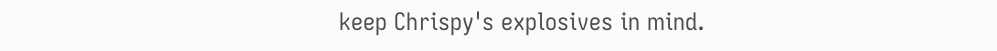keep Chrispy's explosives in mind.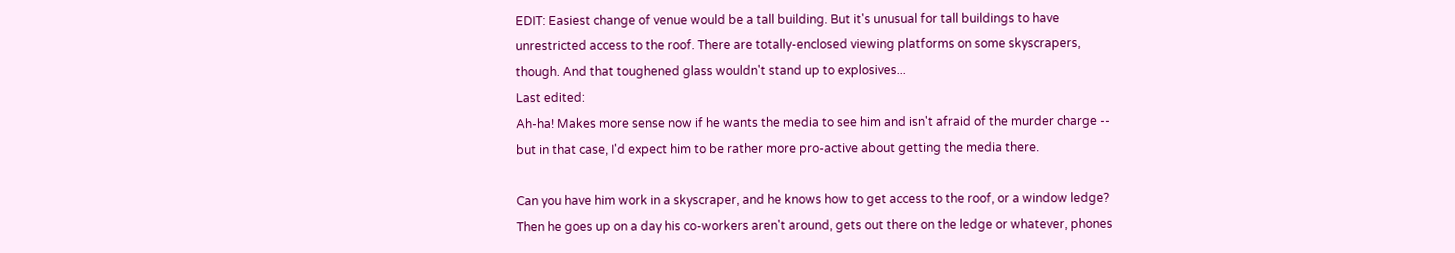EDIT: Easiest change of venue would be a tall building. But it's unusual for tall buildings to have unrestricted access to the roof. There are totally-enclosed viewing platforms on some skyscrapers, though. And that toughened glass wouldn't stand up to explosives...
Last edited:
Ah-ha! Makes more sense now if he wants the media to see him and isn't afraid of the murder charge -- but in that case, I'd expect him to be rather more pro-active about getting the media there.

Can you have him work in a skyscraper, and he knows how to get access to the roof, or a window ledge? Then he goes up on a day his co-workers aren't around, gets out there on the ledge or whatever, phones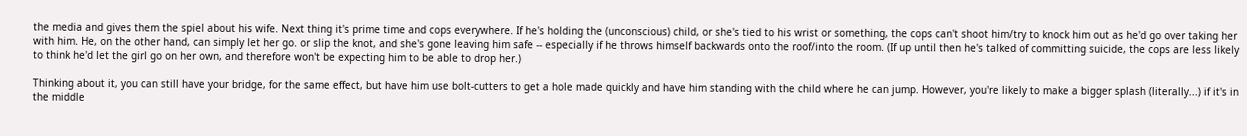the media and gives them the spiel about his wife. Next thing it's prime time and cops everywhere. If he's holding the (unconscious) child, or she's tied to his wrist or something, the cops can't shoot him/try to knock him out as he'd go over taking her with him. He, on the other hand, can simply let her go. or slip the knot, and she's gone leaving him safe -- especially if he throws himself backwards onto the roof/into the room. (If up until then he's talked of committing suicide, the cops are less likely to think he'd let the girl go on her own, and therefore won't be expecting him to be able to drop her.)

Thinking about it, you can still have your bridge, for the same effect, but have him use bolt-cutters to get a hole made quickly and have him standing with the child where he can jump. However, you're likely to make a bigger splash (literally...) if it's in the middle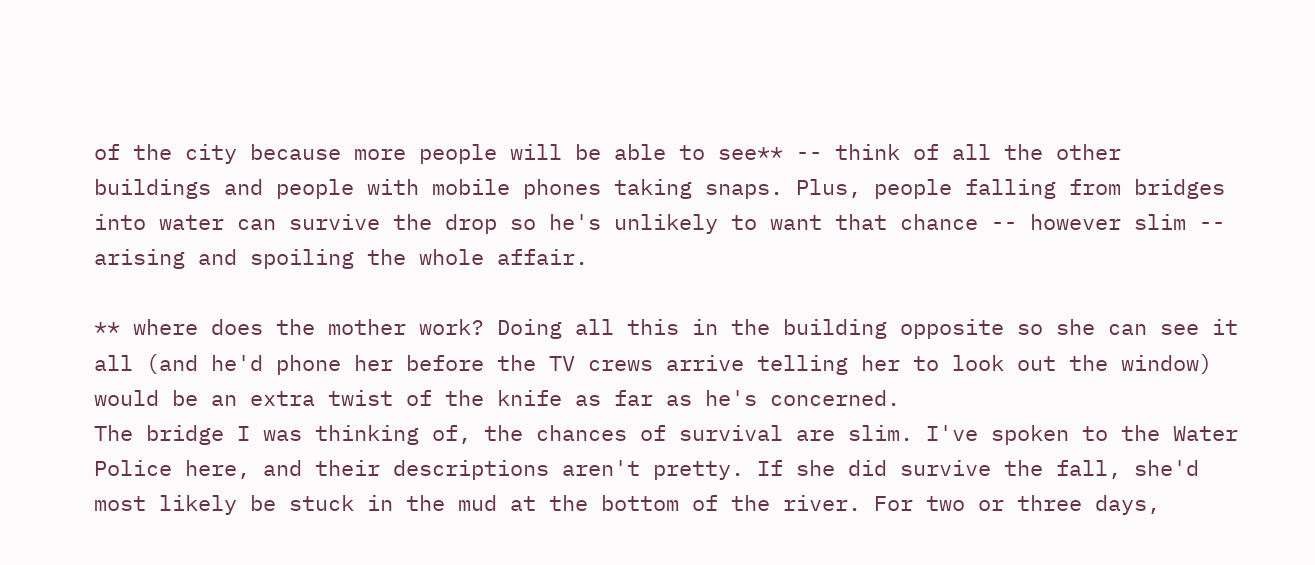of the city because more people will be able to see** -- think of all the other buildings and people with mobile phones taking snaps. Plus, people falling from bridges into water can survive the drop so he's unlikely to want that chance -- however slim -- arising and spoiling the whole affair.

** where does the mother work? Doing all this in the building opposite so she can see it all (and he'd phone her before the TV crews arrive telling her to look out the window) would be an extra twist of the knife as far as he's concerned.
The bridge I was thinking of, the chances of survival are slim. I've spoken to the Water Police here, and their descriptions aren't pretty. If she did survive the fall, she'd most likely be stuck in the mud at the bottom of the river. For two or three days,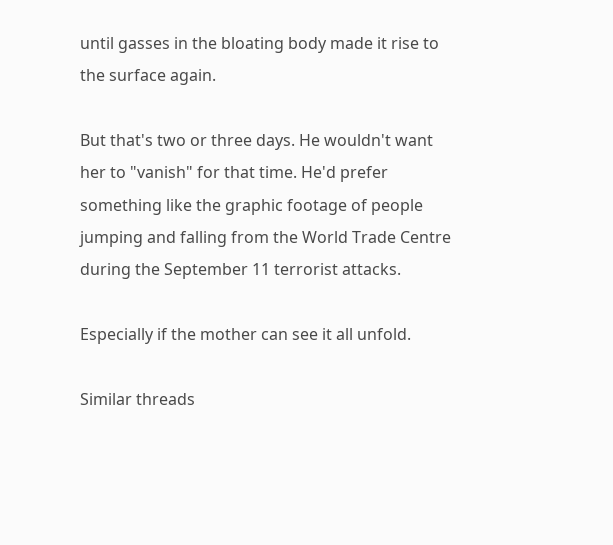until gasses in the bloating body made it rise to the surface again.

But that's two or three days. He wouldn't want her to "vanish" for that time. He'd prefer something like the graphic footage of people jumping and falling from the World Trade Centre during the September 11 terrorist attacks.

Especially if the mother can see it all unfold.

Similar threads